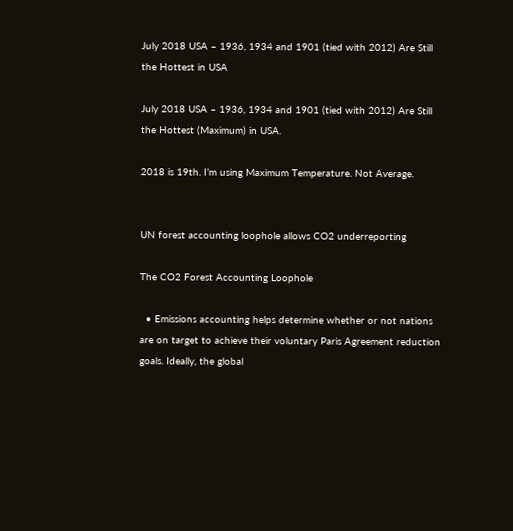July 2018 USA – 1936, 1934 and 1901 (tied with 2012) Are Still the Hottest in USA

July 2018 USA – 1936, 1934 and 1901 (tied with 2012) Are Still the Hottest (Maximum) in USA.

2018 is 19th. I’m using Maximum Temperature. Not Average.


UN forest accounting loophole allows CO2 underreporting

The CO2 Forest Accounting Loophole

  • Emissions accounting helps determine whether or not nations are on target to achieve their voluntary Paris Agreement reduction goals. Ideally, the global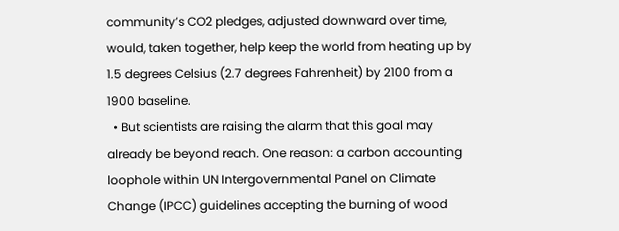community’s CO2 pledges, adjusted downward over time, would, taken together, help keep the world from heating up by 1.5 degrees Celsius (2.7 degrees Fahrenheit) by 2100 from a 1900 baseline.
  • But scientists are raising the alarm that this goal may already be beyond reach. One reason: a carbon accounting loophole within UN Intergovernmental Panel on Climate Change (IPCC) guidelines accepting the burning of wood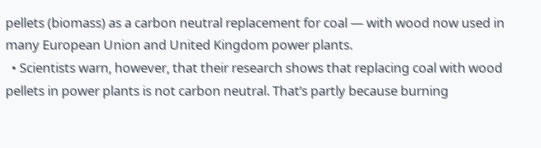pellets (biomass) as a carbon neutral replacement for coal — with wood now used in many European Union and United Kingdom power plants.
  • Scientists warn, however, that their research shows that replacing coal with wood pellets in power plants is not carbon neutral. That’s partly because burning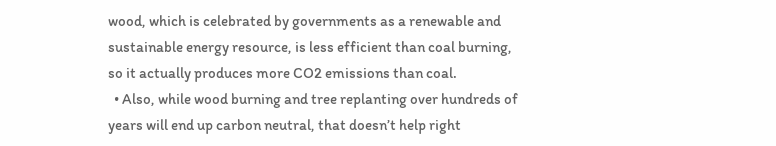wood, which is celebrated by governments as a renewable and sustainable energy resource, is less efficient than coal burning, so it actually produces more CO2 emissions than coal.
  • Also, while wood burning and tree replanting over hundreds of years will end up carbon neutral, that doesn’t help right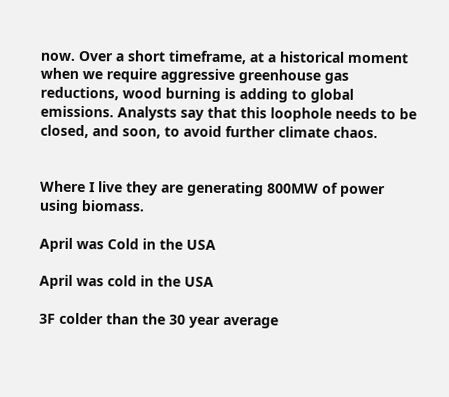now. Over a short timeframe, at a historical moment when we require aggressive greenhouse gas reductions, wood burning is adding to global emissions. Analysts say that this loophole needs to be closed, and soon, to avoid further climate chaos.


Where I live they are generating 800MW of power using biomass.

April was Cold in the USA

April was cold in the USA

3F colder than the 30 year average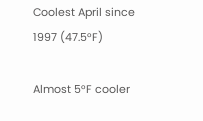Coolest April since 1997 (47.5°F)

Almost 5°F cooler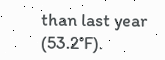than last year (53.2°F).